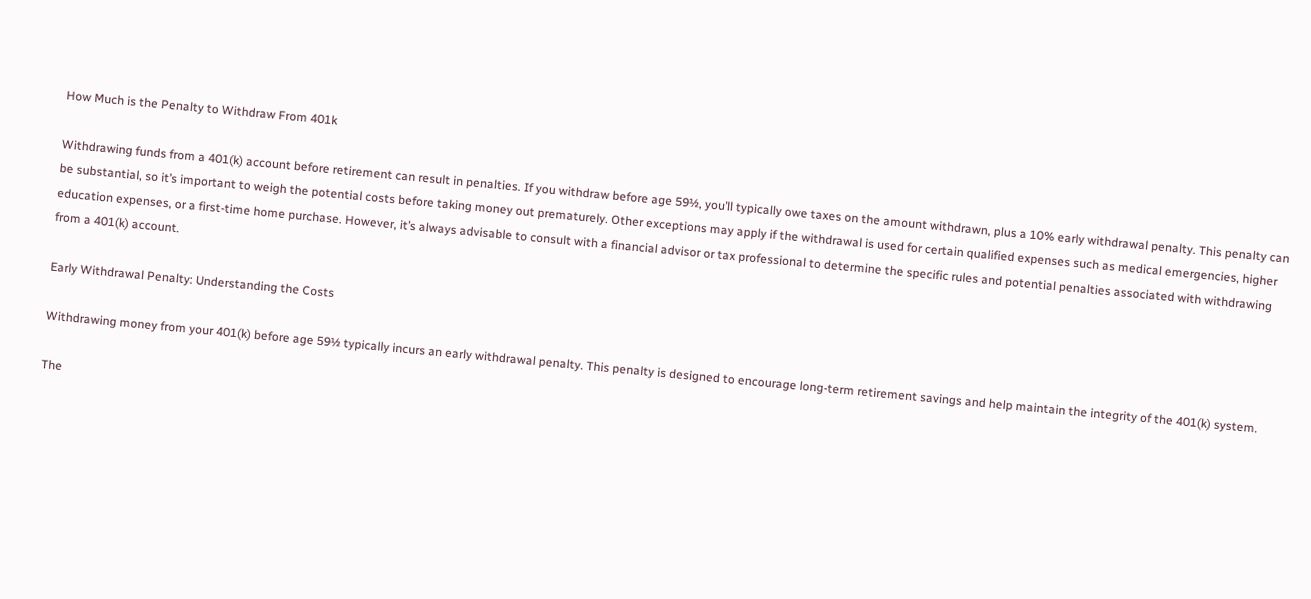How Much is the Penalty to Withdraw From 401k

Withdrawing funds from a 401(k) account before retirement can result in penalties. If you withdraw before age 59½, you’ll typically owe taxes on the amount withdrawn, plus a 10% early withdrawal penalty. This penalty can be substantial, so it’s important to weigh the potential costs before taking money out prematurely. Other exceptions may apply if the withdrawal is used for certain qualified expenses such as medical emergencies, higher education expenses, or a first-time home purchase. However, it’s always advisable to consult with a financial advisor or tax professional to determine the specific rules and potential penalties associated with withdrawing from a 401(k) account.

Early Withdrawal Penalty: Understanding the Costs

Withdrawing money from your 401(k) before age 59½ typically incurs an early withdrawal penalty. This penalty is designed to encourage long-term retirement savings and help maintain the integrity of the 401(k) system.

The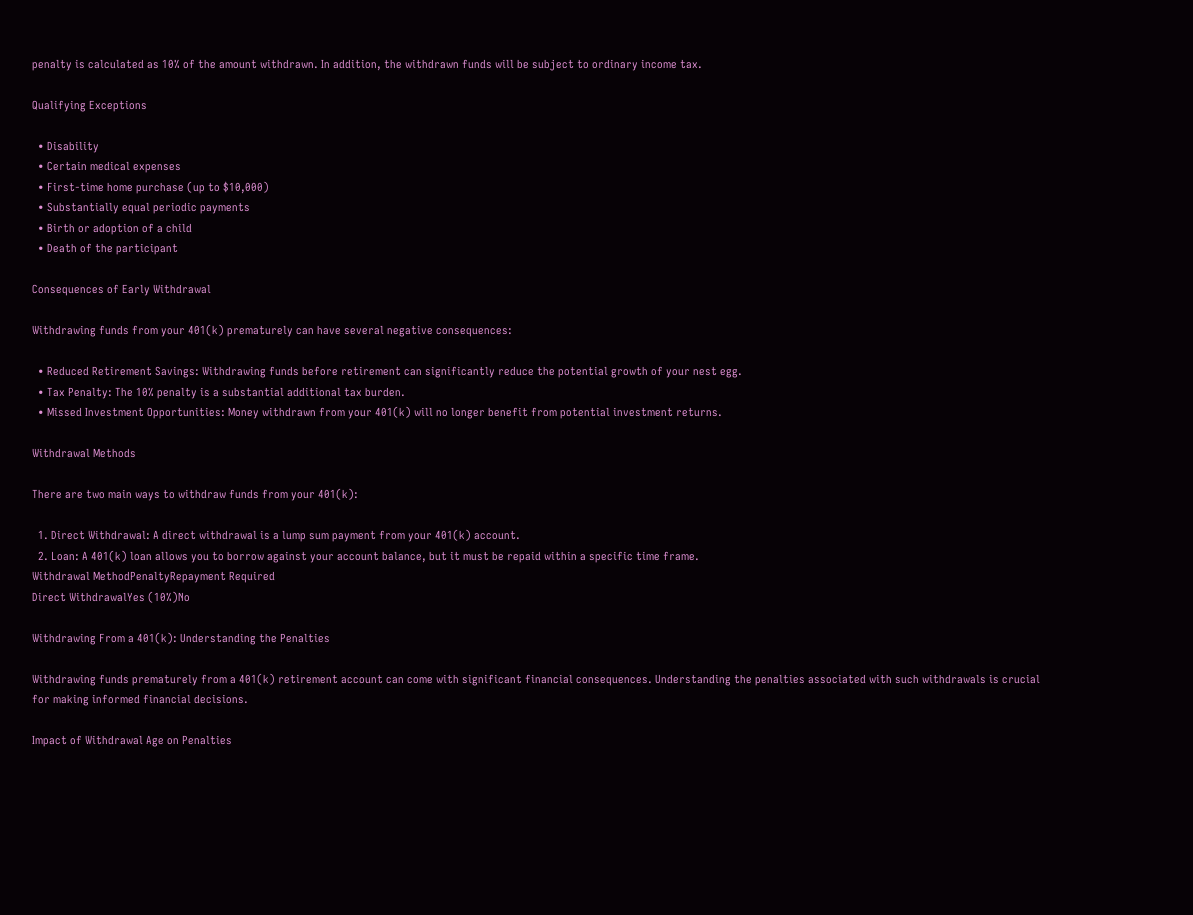penalty is calculated as 10% of the amount withdrawn. In addition, the withdrawn funds will be subject to ordinary income tax.

Qualifying Exceptions

  • Disability
  • Certain medical expenses
  • First-time home purchase (up to $10,000)
  • Substantially equal periodic payments
  • Birth or adoption of a child
  • Death of the participant

Consequences of Early Withdrawal

Withdrawing funds from your 401(k) prematurely can have several negative consequences:

  • Reduced Retirement Savings: Withdrawing funds before retirement can significantly reduce the potential growth of your nest egg.
  • Tax Penalty: The 10% penalty is a substantial additional tax burden.
  • Missed Investment Opportunities: Money withdrawn from your 401(k) will no longer benefit from potential investment returns.

Withdrawal Methods

There are two main ways to withdraw funds from your 401(k):

  1. Direct Withdrawal: A direct withdrawal is a lump sum payment from your 401(k) account.
  2. Loan: A 401(k) loan allows you to borrow against your account balance, but it must be repaid within a specific time frame.
Withdrawal MethodPenaltyRepayment Required
Direct WithdrawalYes (10%)No

Withdrawing From a 401(k): Understanding the Penalties

Withdrawing funds prematurely from a 401(k) retirement account can come with significant financial consequences. Understanding the penalties associated with such withdrawals is crucial for making informed financial decisions.

Impact of Withdrawal Age on Penalties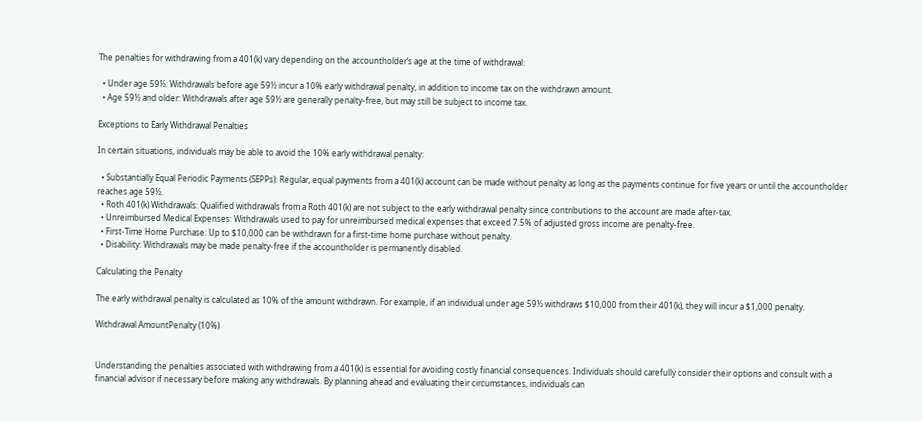The penalties for withdrawing from a 401(k) vary depending on the accountholder’s age at the time of withdrawal:

  • Under age 59½: Withdrawals before age 59½ incur a 10% early withdrawal penalty, in addition to income tax on the withdrawn amount.
  • Age 59½ and older: Withdrawals after age 59½ are generally penalty-free, but may still be subject to income tax.

Exceptions to Early Withdrawal Penalties

In certain situations, individuals may be able to avoid the 10% early withdrawal penalty:

  • Substantially Equal Periodic Payments (SEPPs): Regular, equal payments from a 401(k) account can be made without penalty as long as the payments continue for five years or until the accountholder reaches age 59½.
  • Roth 401(k) Withdrawals: Qualified withdrawals from a Roth 401(k) are not subject to the early withdrawal penalty since contributions to the account are made after-tax.
  • Unreimbursed Medical Expenses: Withdrawals used to pay for unreimbursed medical expenses that exceed 7.5% of adjusted gross income are penalty-free.
  • First-Time Home Purchase: Up to $10,000 can be withdrawn for a first-time home purchase without penalty.
  • Disability: Withdrawals may be made penalty-free if the accountholder is permanently disabled.

Calculating the Penalty

The early withdrawal penalty is calculated as 10% of the amount withdrawn. For example, if an individual under age 59½ withdraws $10,000 from their 401(k), they will incur a $1,000 penalty.

Withdrawal AmountPenalty (10%)


Understanding the penalties associated with withdrawing from a 401(k) is essential for avoiding costly financial consequences. Individuals should carefully consider their options and consult with a financial advisor if necessary before making any withdrawals. By planning ahead and evaluating their circumstances, individuals can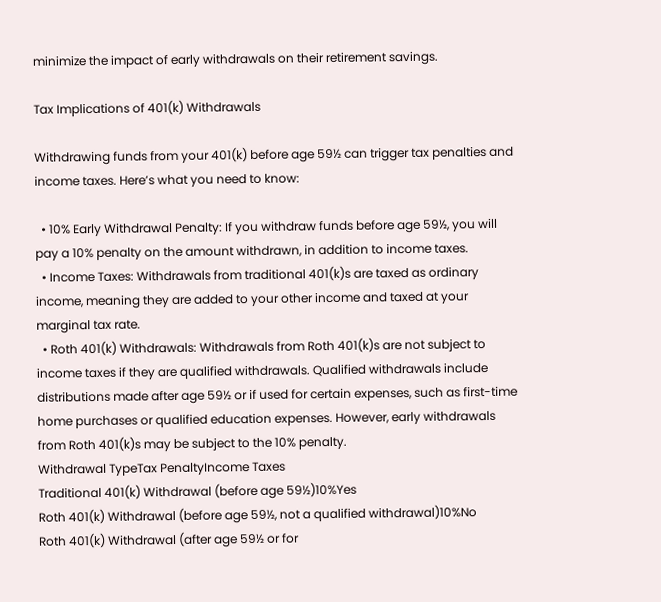minimize the impact of early withdrawals on their retirement savings.

Tax Implications of 401(k) Withdrawals

Withdrawing funds from your 401(k) before age 59½ can trigger tax penalties and income taxes. Here’s what you need to know:

  • 10% Early Withdrawal Penalty: If you withdraw funds before age 59½, you will pay a 10% penalty on the amount withdrawn, in addition to income taxes.
  • Income Taxes: Withdrawals from traditional 401(k)s are taxed as ordinary income, meaning they are added to your other income and taxed at your marginal tax rate.
  • Roth 401(k) Withdrawals: Withdrawals from Roth 401(k)s are not subject to income taxes if they are qualified withdrawals. Qualified withdrawals include distributions made after age 59½ or if used for certain expenses, such as first-time home purchases or qualified education expenses. However, early withdrawals from Roth 401(k)s may be subject to the 10% penalty.
Withdrawal TypeTax PenaltyIncome Taxes
Traditional 401(k) Withdrawal (before age 59½)10%Yes
Roth 401(k) Withdrawal (before age 59½, not a qualified withdrawal)10%No
Roth 401(k) Withdrawal (after age 59½ or for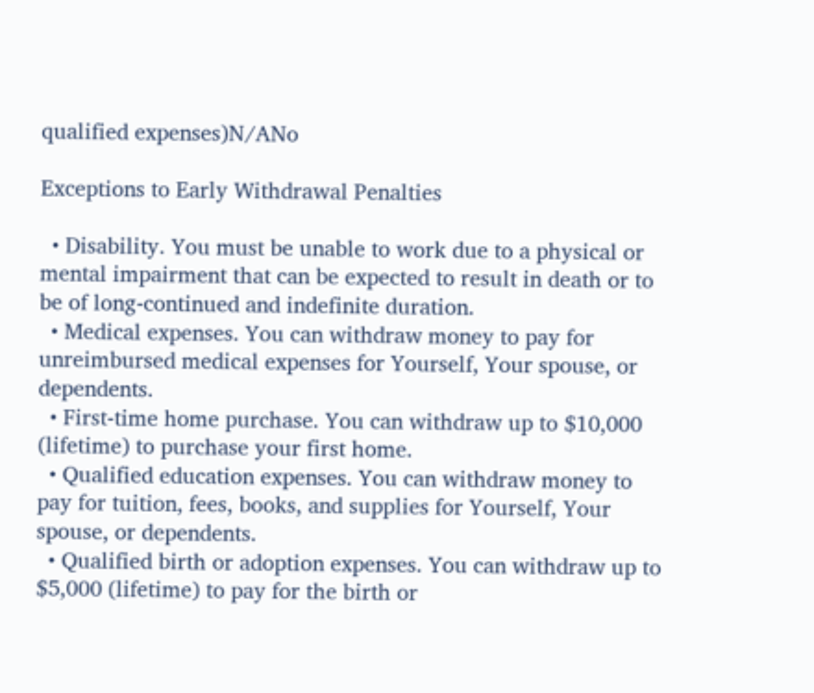qualified expenses)N/ANo

Exceptions to Early Withdrawal Penalties

  • Disability. You must be unable to work due to a physical or mental impairment that can be expected to result in death or to be of long-continued and indefinite duration.
  • Medical expenses. You can withdraw money to pay for unreimbursed medical expenses for Yourself, Your spouse, or dependents.
  • First-time home purchase. You can withdraw up to $10,000 (lifetime) to purchase your first home.
  • Qualified education expenses. You can withdraw money to pay for tuition, fees, books, and supplies for Yourself, Your spouse, or dependents.
  • Qualified birth or adoption expenses. You can withdraw up to $5,000 (lifetime) to pay for the birth or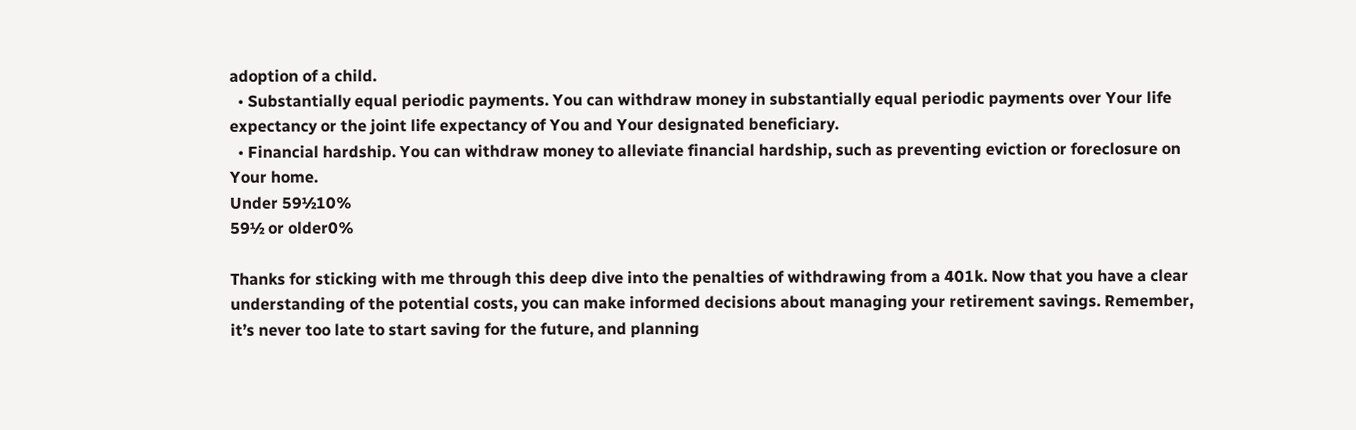adoption of a child.
  • Substantially equal periodic payments. You can withdraw money in substantially equal periodic payments over Your life expectancy or the joint life expectancy of You and Your designated beneficiary.
  • Financial hardship. You can withdraw money to alleviate financial hardship, such as preventing eviction or foreclosure on Your home.
Under 59½10%
59½ or older0%

Thanks for sticking with me through this deep dive into the penalties of withdrawing from a 401k. Now that you have a clear understanding of the potential costs, you can make informed decisions about managing your retirement savings. Remember, it’s never too late to start saving for the future, and planning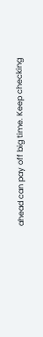ahead can pay off big time. Keep checking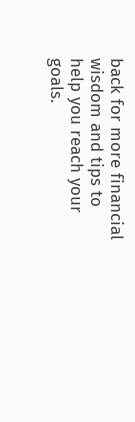back for more financial wisdom and tips to help you reach your goals.